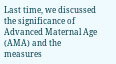Last time, we discussed the significance of Advanced Maternal Age (AMA) and the measures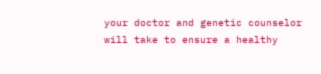your doctor and genetic counselor will take to ensure a healthy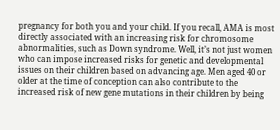pregnancy for both you and your child. If you recall, AMA is most directly associated with an increasing risk for chromosome abnormalities, such as Down syndrome. Well, it’s not just women who can impose increased risks for genetic and developmental issues on their children based on advancing age. Men aged 40 or older at the time of conception can also contribute to the increased risk of new gene mutations in their children by being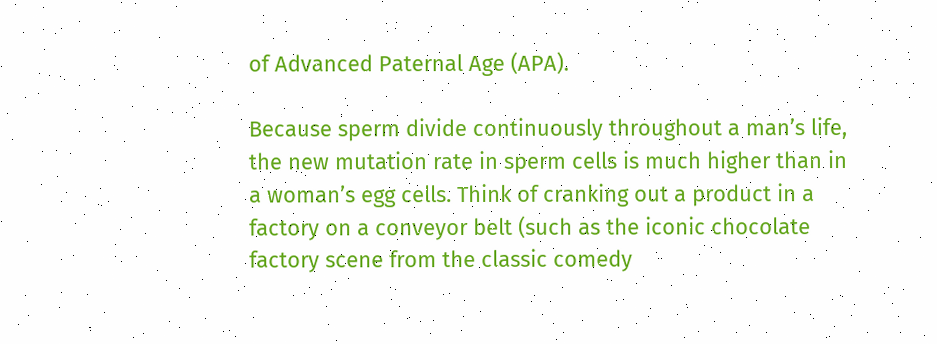of Advanced Paternal Age (APA).

Because sperm divide continuously throughout a man’s life, the new mutation rate in sperm cells is much higher than in a woman’s egg cells. Think of cranking out a product in a factory on a conveyor belt (such as the iconic chocolate factory scene from the classic comedy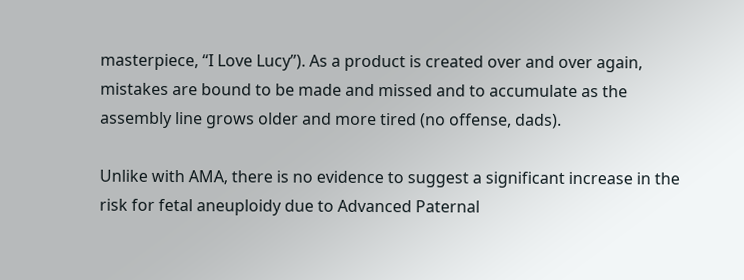masterpiece, “I Love Lucy”). As a product is created over and over again, mistakes are bound to be made and missed and to accumulate as the assembly line grows older and more tired (no offense, dads).

Unlike with AMA, there is no evidence to suggest a significant increase in the risk for fetal aneuploidy due to Advanced Paternal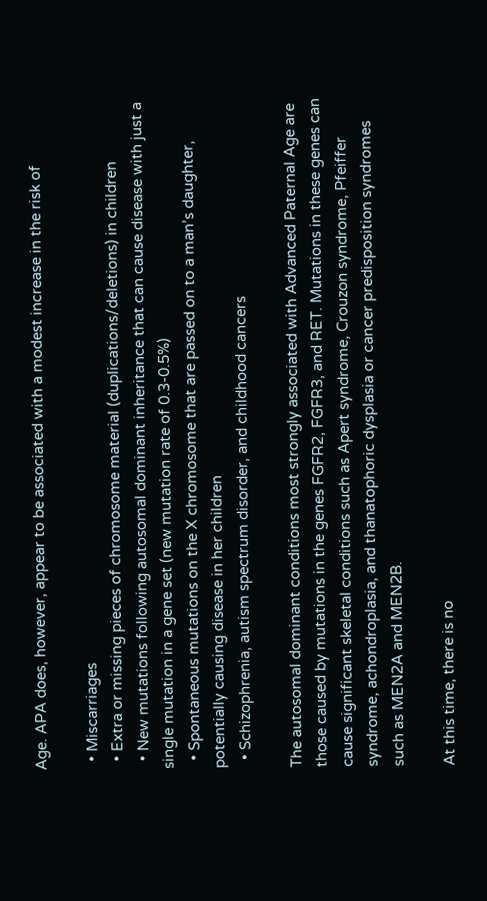Age. APA does, however, appear to be associated with a modest increase in the risk of

  • Miscarriages
  • Extra or missing pieces of chromosome material (duplications/deletions) in children
  • New mutations following autosomal dominant inheritance that can cause disease with just a single mutation in a gene set (new mutation rate of 0.3-0.5%)
  • Spontaneous mutations on the X chromosome that are passed on to a man’s daughter, potentially causing disease in her children
  • Schizophrenia, autism spectrum disorder, and childhood cancers

The autosomal dominant conditions most strongly associated with Advanced Paternal Age are those caused by mutations in the genes FGFR2, FGFR3, and RET. Mutations in these genes can cause significant skeletal conditions such as Apert syndrome, Crouzon syndrome, Pfeiffer syndrome, achondroplasia, and thanatophoric dysplasia or cancer predisposition syndromes such as MEN2A and MEN2B.

At this time, there is no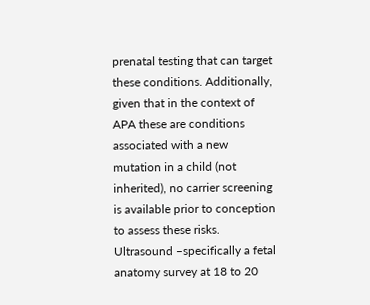prenatal testing that can target these conditions. Additionally, given that in the context of APA these are conditions associated with a new mutation in a child (not inherited), no carrier screening is available prior to conception to assess these risks. Ultrasound –specifically a fetal anatomy survey at 18 to 20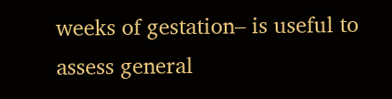weeks of gestation– is useful to assess general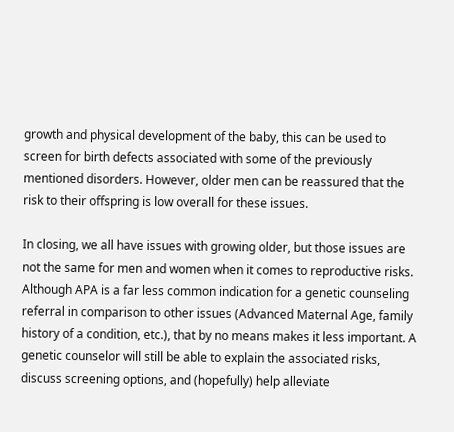growth and physical development of the baby, this can be used to screen for birth defects associated with some of the previously mentioned disorders. However, older men can be reassured that the risk to their offspring is low overall for these issues.

In closing, we all have issues with growing older, but those issues are not the same for men and women when it comes to reproductive risks. Although APA is a far less common indication for a genetic counseling referral in comparison to other issues (Advanced Maternal Age, family history of a condition, etc.), that by no means makes it less important. A genetic counselor will still be able to explain the associated risks, discuss screening options, and (hopefully) help alleviate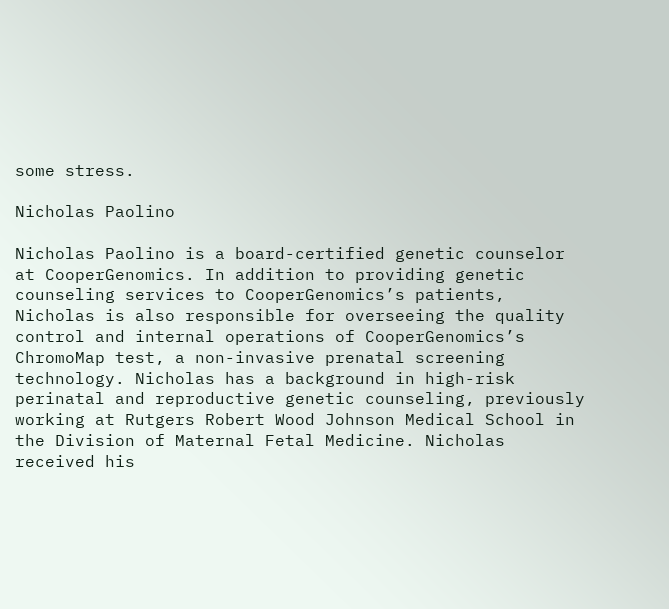some stress.

Nicholas Paolino

Nicholas Paolino is a board-certified genetic counselor at CooperGenomics. In addition to providing genetic counseling services to CooperGenomics’s patients, Nicholas is also responsible for overseeing the quality control and internal operations of CooperGenomics’s ChromoMap test, a non-invasive prenatal screening technology. Nicholas has a background in high-risk perinatal and reproductive genetic counseling, previously working at Rutgers Robert Wood Johnson Medical School in the Division of Maternal Fetal Medicine. Nicholas received his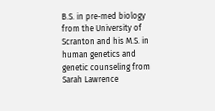B.S. in pre-med biology from the University of Scranton and his M.S. in human genetics and genetic counseling from Sarah Lawrence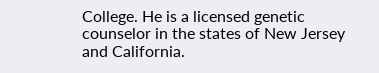College. He is a licensed genetic counselor in the states of New Jersey and California.